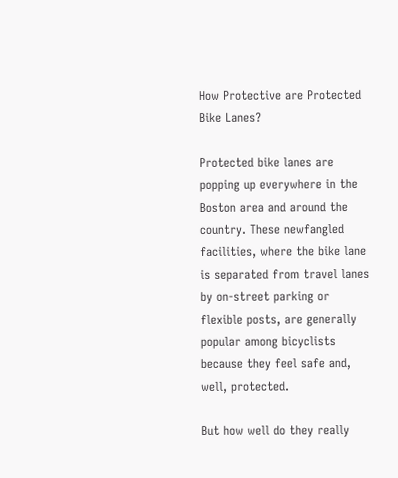How Protective are Protected Bike Lanes?

Protected bike lanes are popping up everywhere in the Boston area and around the country. These newfangled facilities, where the bike lane is separated from travel lanes by on-street parking or flexible posts, are generally popular among bicyclists because they feel safe and, well, protected.

But how well do they really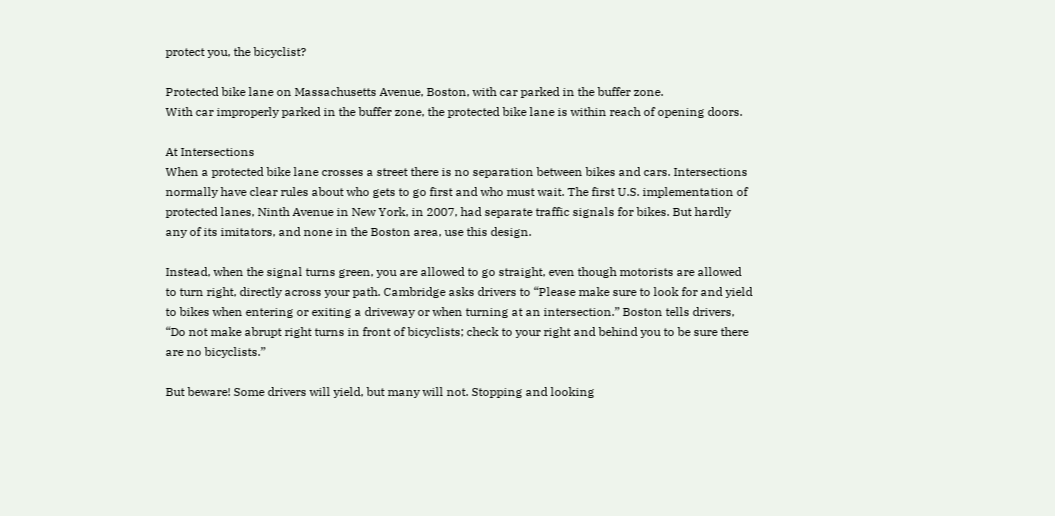protect you, the bicyclist?

Protected bike lane on Massachusetts Avenue, Boston, with car parked in the buffer zone.
With car improperly parked in the buffer zone, the protected bike lane is within reach of opening doors.

At Intersections
When a protected bike lane crosses a street there is no separation between bikes and cars. Intersections normally have clear rules about who gets to go first and who must wait. The first U.S. implementation of protected lanes, Ninth Avenue in New York, in 2007, had separate traffic signals for bikes. But hardly any of its imitators, and none in the Boston area, use this design.

Instead, when the signal turns green, you are allowed to go straight, even though motorists are allowed to turn right, directly across your path. Cambridge asks drivers to “Please make sure to look for and yield to bikes when entering or exiting a driveway or when turning at an intersection.” Boston tells drivers, “Do not make abrupt right turns in front of bicyclists; check to your right and behind you to be sure there are no bicyclists.”

But beware! Some drivers will yield, but many will not. Stopping and looking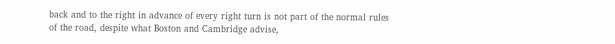back and to the right in advance of every right turn is not part of the normal rules of the road, despite what Boston and Cambridge advise,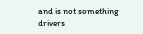and is not something drivers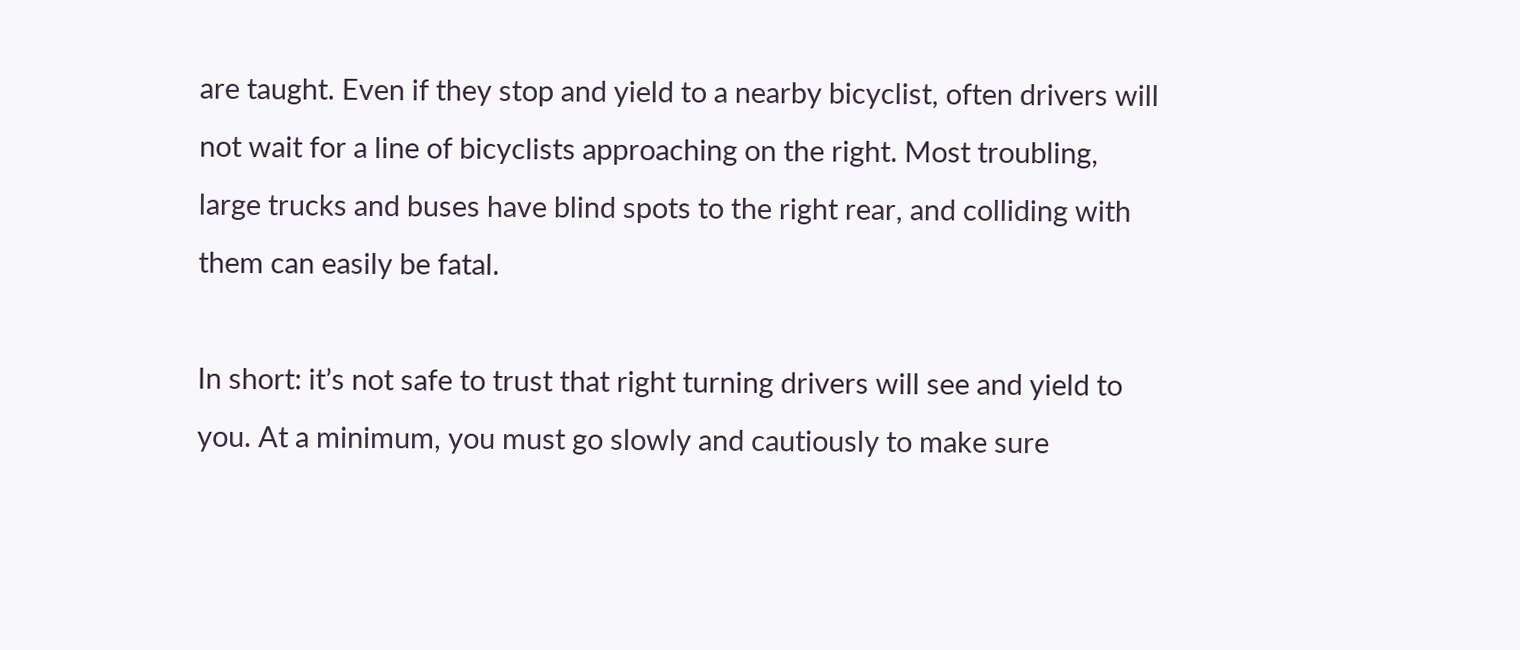are taught. Even if they stop and yield to a nearby bicyclist, often drivers will not wait for a line of bicyclists approaching on the right. Most troubling, large trucks and buses have blind spots to the right rear, and colliding with them can easily be fatal.

In short: it’s not safe to trust that right turning drivers will see and yield to you. At a minimum, you must go slowly and cautiously to make sure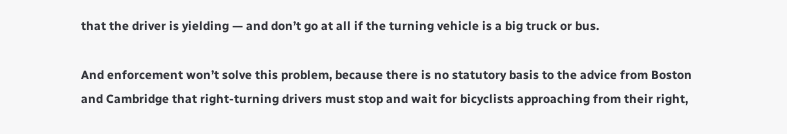that the driver is yielding — and don’t go at all if the turning vehicle is a big truck or bus.

And enforcement won’t solve this problem, because there is no statutory basis to the advice from Boston and Cambridge that right-turning drivers must stop and wait for bicyclists approaching from their right,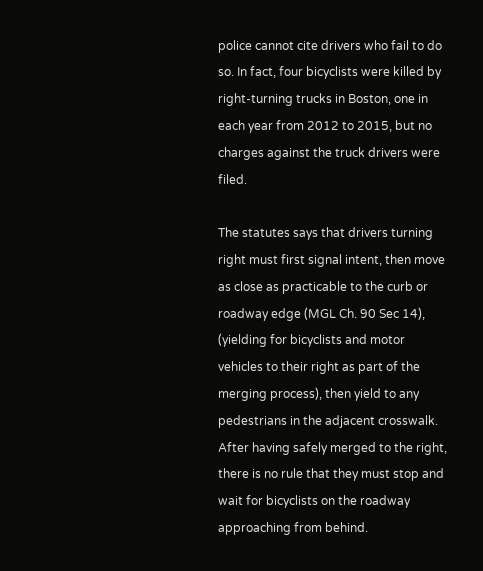police cannot cite drivers who fail to do so. In fact, four bicyclists were killed by right-turning trucks in Boston, one in each year from 2012 to 2015, but no charges against the truck drivers were filed.

The statutes says that drivers turning right must first signal intent, then move as close as practicable to the curb or roadway edge (MGL Ch. 90 Sec 14), (yielding for bicyclists and motor vehicles to their right as part of the merging process), then yield to any pedestrians in the adjacent crosswalk. After having safely merged to the right, there is no rule that they must stop and wait for bicyclists on the roadway approaching from behind.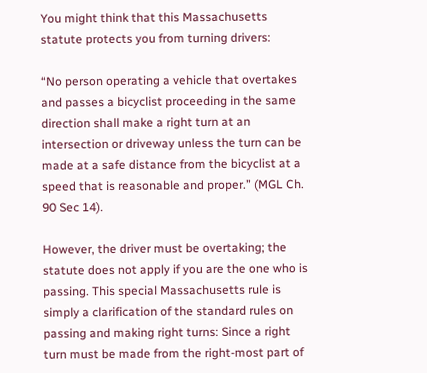You might think that this Massachusetts statute protects you from turning drivers:

“No person operating a vehicle that overtakes and passes a bicyclist proceeding in the same direction shall make a right turn at an intersection or driveway unless the turn can be made at a safe distance from the bicyclist at a speed that is reasonable and proper.” (MGL Ch. 90 Sec 14).

However, the driver must be overtaking; the statute does not apply if you are the one who is passing. This special Massachusetts rule is simply a clarification of the standard rules on passing and making right turns: Since a right turn must be made from the right-most part of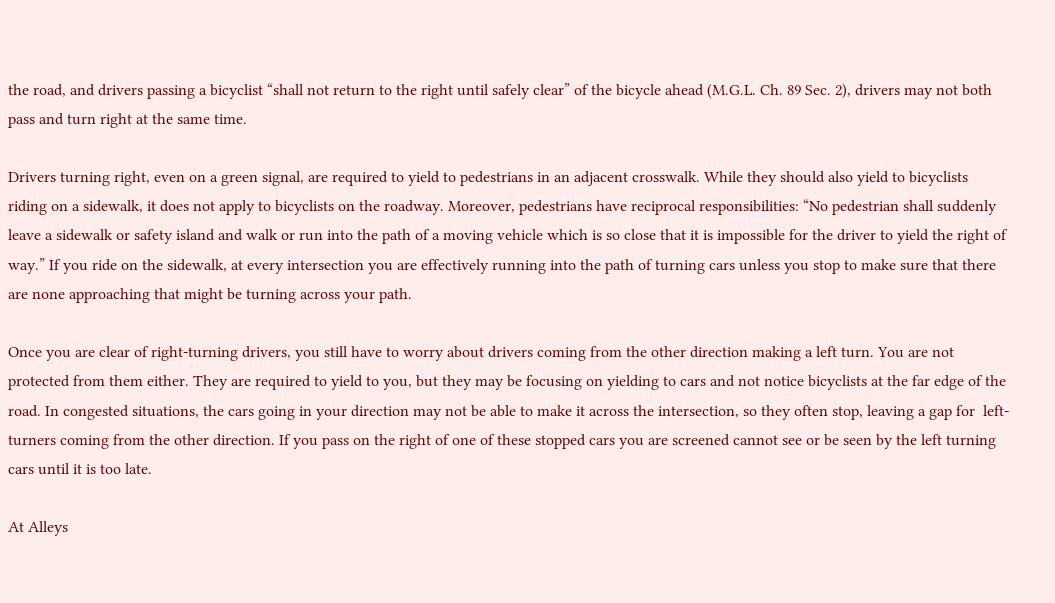the road, and drivers passing a bicyclist “shall not return to the right until safely clear” of the bicycle ahead (M.G.L. Ch. 89 Sec. 2), drivers may not both pass and turn right at the same time.

Drivers turning right, even on a green signal, are required to yield to pedestrians in an adjacent crosswalk. While they should also yield to bicyclists riding on a sidewalk, it does not apply to bicyclists on the roadway. Moreover, pedestrians have reciprocal responsibilities: “No pedestrian shall suddenly leave a sidewalk or safety island and walk or run into the path of a moving vehicle which is so close that it is impossible for the driver to yield the right of way.” If you ride on the sidewalk, at every intersection you are effectively running into the path of turning cars unless you stop to make sure that there are none approaching that might be turning across your path.

Once you are clear of right-turning drivers, you still have to worry about drivers coming from the other direction making a left turn. You are not protected from them either. They are required to yield to you, but they may be focusing on yielding to cars and not notice bicyclists at the far edge of the road. In congested situations, the cars going in your direction may not be able to make it across the intersection, so they often stop, leaving a gap for  left-turners coming from the other direction. If you pass on the right of one of these stopped cars you are screened cannot see or be seen by the left turning cars until it is too late.

At Alleys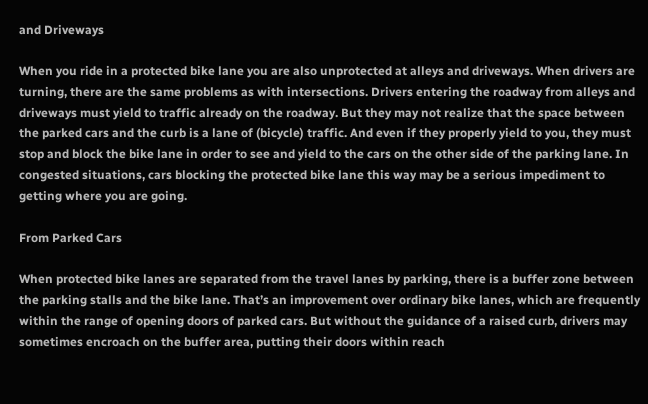and Driveways

When you ride in a protected bike lane you are also unprotected at alleys and driveways. When drivers are turning, there are the same problems as with intersections. Drivers entering the roadway from alleys and driveways must yield to traffic already on the roadway. But they may not realize that the space between the parked cars and the curb is a lane of (bicycle) traffic. And even if they properly yield to you, they must stop and block the bike lane in order to see and yield to the cars on the other side of the parking lane. In congested situations, cars blocking the protected bike lane this way may be a serious impediment to getting where you are going.

From Parked Cars

When protected bike lanes are separated from the travel lanes by parking, there is a buffer zone between the parking stalls and the bike lane. That’s an improvement over ordinary bike lanes, which are frequently within the range of opening doors of parked cars. But without the guidance of a raised curb, drivers may sometimes encroach on the buffer area, putting their doors within reach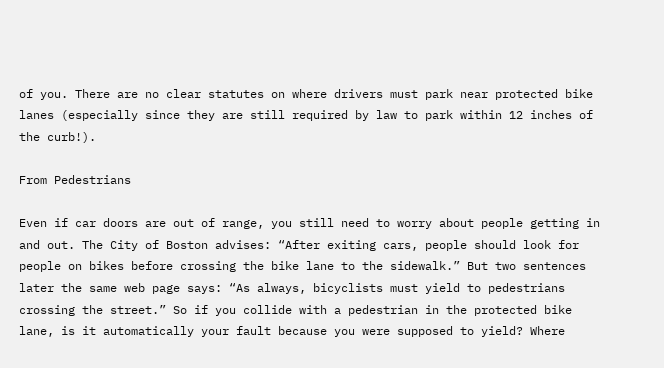of you. There are no clear statutes on where drivers must park near protected bike lanes (especially since they are still required by law to park within 12 inches of the curb!).

From Pedestrians

Even if car doors are out of range, you still need to worry about people getting in and out. The City of Boston advises: “After exiting cars, people should look for people on bikes before crossing the bike lane to the sidewalk.” But two sentences later the same web page says: “As always, bicyclists must yield to pedestrians crossing the street.” So if you collide with a pedestrian in the protected bike lane, is it automatically your fault because you were supposed to yield? Where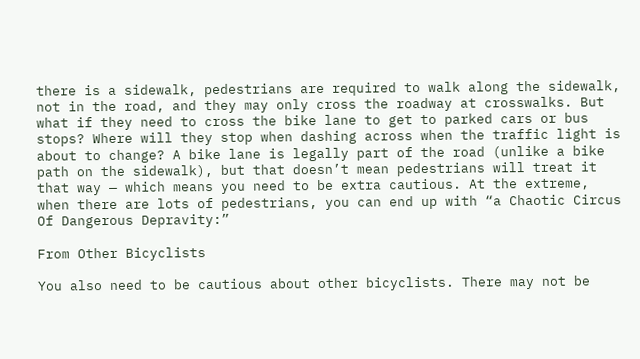there is a sidewalk, pedestrians are required to walk along the sidewalk, not in the road, and they may only cross the roadway at crosswalks. But what if they need to cross the bike lane to get to parked cars or bus stops? Where will they stop when dashing across when the traffic light is about to change? A bike lane is legally part of the road (unlike a bike path on the sidewalk), but that doesn’t mean pedestrians will treat it that way — which means you need to be extra cautious. At the extreme, when there are lots of pedestrians, you can end up with “a Chaotic Circus Of Dangerous Depravity:”

From Other Bicyclists

You also need to be cautious about other bicyclists. There may not be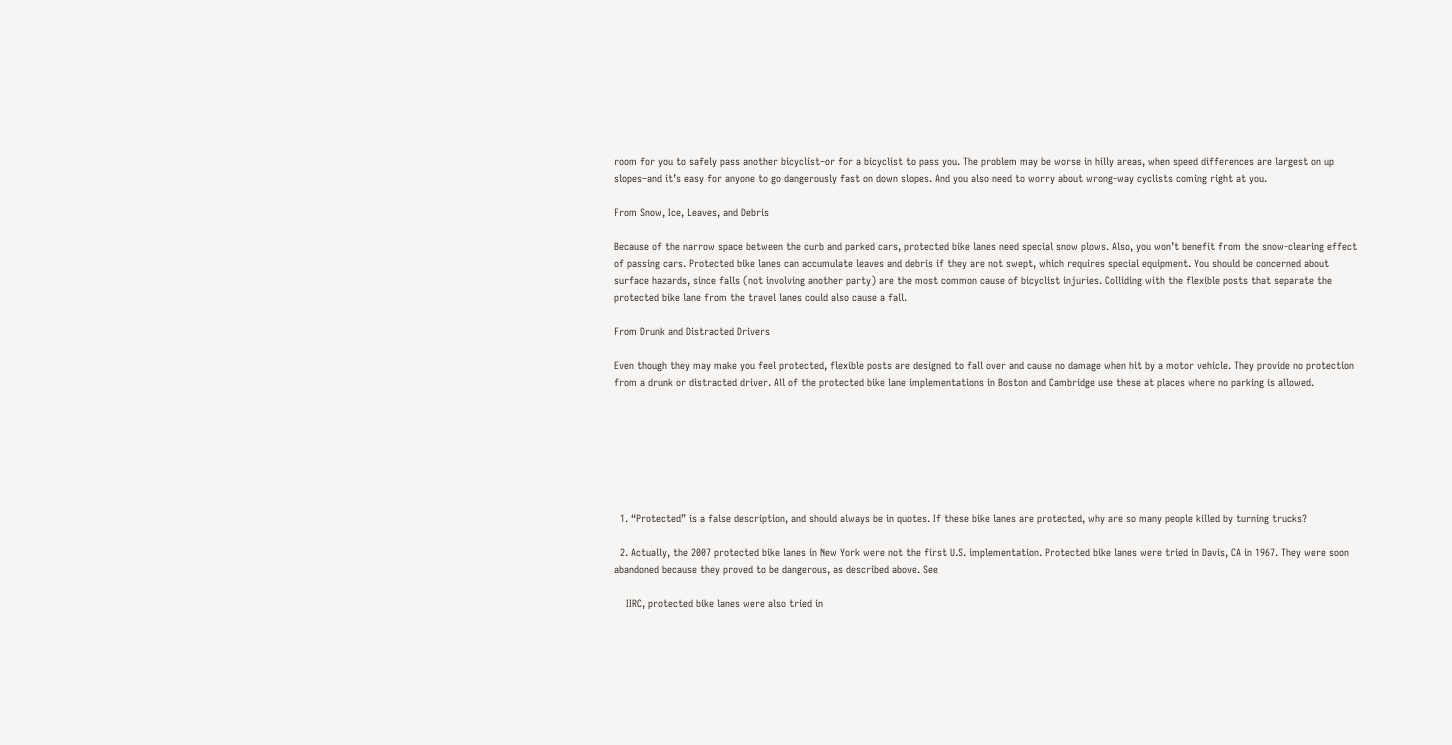room for you to safely pass another bicyclist–or for a bicyclist to pass you. The problem may be worse in hilly areas, when speed differences are largest on up slopes–and it’s easy for anyone to go dangerously fast on down slopes. And you also need to worry about wrong-way cyclists coming right at you.

From Snow, Ice, Leaves, and Debris

Because of the narrow space between the curb and parked cars, protected bike lanes need special snow plows. Also, you won’t benefit from the snow-clearing effect of passing cars. Protected bike lanes can accumulate leaves and debris if they are not swept, which requires special equipment. You should be concerned about surface hazards, since falls (not involving another party) are the most common cause of bicyclist injuries. Colliding with the flexible posts that separate the protected bike lane from the travel lanes could also cause a fall.

From Drunk and Distracted Drivers

Even though they may make you feel protected, flexible posts are designed to fall over and cause no damage when hit by a motor vehicle. They provide no protection from a drunk or distracted driver. All of the protected bike lane implementations in Boston and Cambridge use these at places where no parking is allowed.







  1. “Protected” is a false description, and should always be in quotes. If these bike lanes are protected, why are so many people killed by turning trucks?

  2. Actually, the 2007 protected bike lanes in New York were not the first U.S. implementation. Protected bike lanes were tried in Davis, CA in 1967. They were soon abandoned because they proved to be dangerous, as described above. See

    IIRC, protected bike lanes were also tried in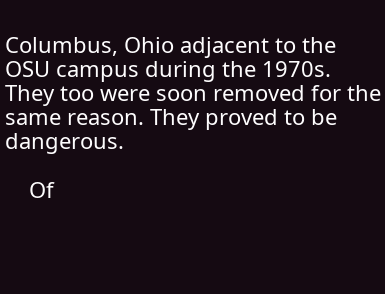Columbus, Ohio adjacent to the OSU campus during the 1970s. They too were soon removed for the same reason. They proved to be dangerous.

    Of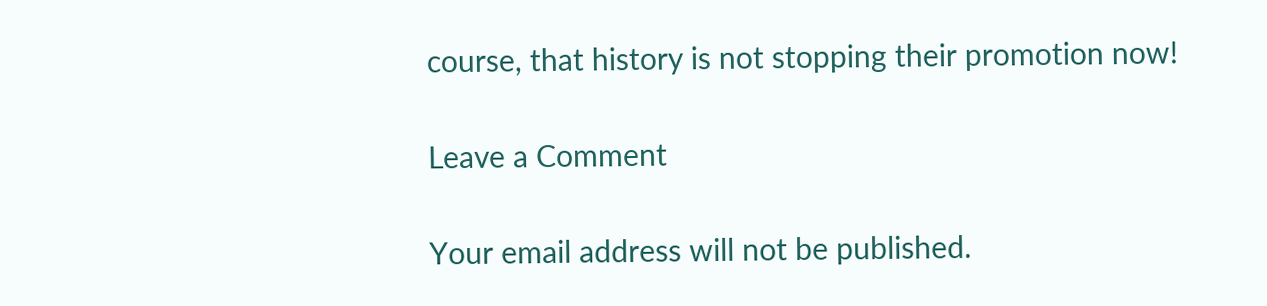course, that history is not stopping their promotion now!

Leave a Comment

Your email address will not be published.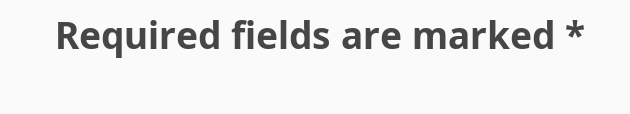Required fields are marked *